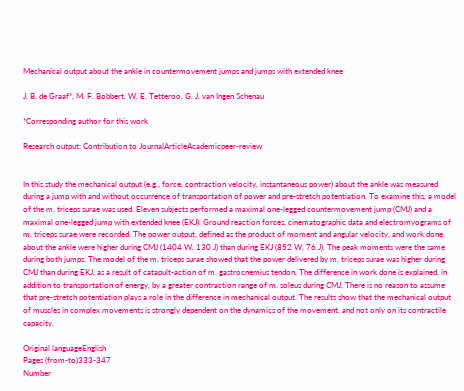Mechanical output about the ankle in countermovement jumps and jumps with extended knee

J. B. de Graaf*, M. F. Bobbert, W. E. Tetteroo, G. J. van Ingen Schenau

*Corresponding author for this work

Research output: Contribution to JournalArticleAcademicpeer-review


In this study the mechanical output (e.g., force, contraction velocity, instantaneous power) about the ankle was measured during a jump with and without occurrence of transportation of power and pre-stretch potentiation. To examine this, a model of the m. triceps surae was used. Eleven subjects performed a maximal one-legged countermovement jump (CMJ) and a maximal one-legged jump with extended knee (EKJ). Ground reaction forces, cinematographic data and electromyograms of m. triceps surae were recorded. The power output, defined as the product of moment and angular velocity, and work done about the ankle were higher during CMJ (1404 W, 130 J) than during EKJ (852 W, 76 J). The peak moments were the same during both jumps. The model of the m. triceps surae showed that the power delivered by m. triceps surae was higher during CMJ than during EKJ, as a result of catapult-action of m. gastrocnemius tendon. The difference in work done is explained, in addition to transportation of energy, by a greater contraction range of m. soleus during CMJ. There is no reason to assume that pre-stretch potentiation plays a role in the difference in mechanical output. The results show that the mechanical output of muscles in complex movements is strongly dependent on the dynamics of the movement, and not only on its contractile capacity.

Original languageEnglish
Pages (from-to)333-347
Number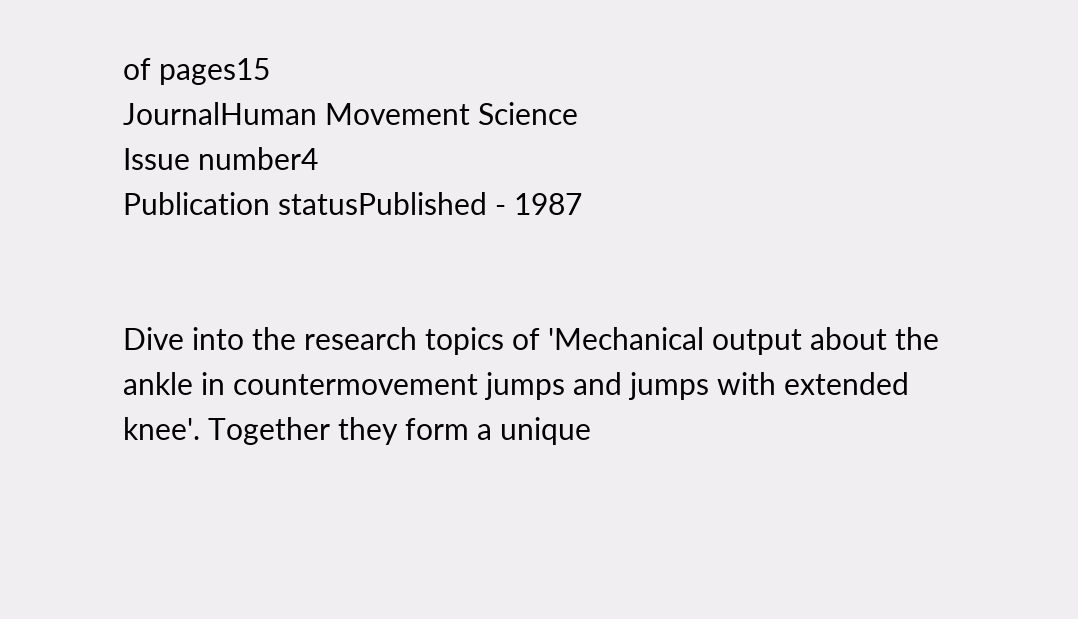of pages15
JournalHuman Movement Science
Issue number4
Publication statusPublished - 1987


Dive into the research topics of 'Mechanical output about the ankle in countermovement jumps and jumps with extended knee'. Together they form a unique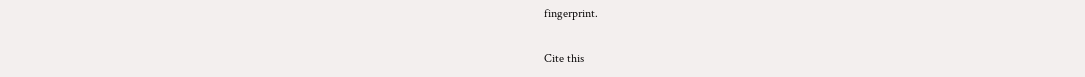fingerprint.

Cite this